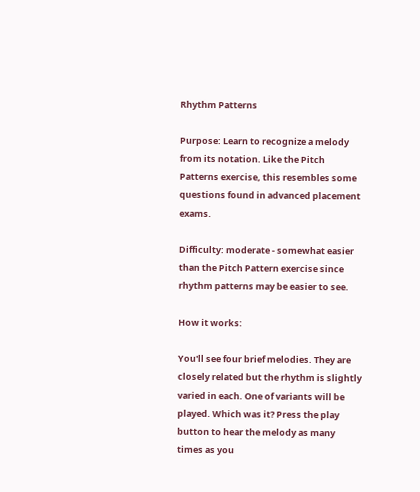Rhythm Patterns

Purpose: Learn to recognize a melody from its notation. Like the Pitch Patterns exercise, this resembles some questions found in advanced placement exams.

Difficulty: moderate - somewhat easier than the Pitch Pattern exercise since rhythm patterns may be easier to see.

How it works:

You'll see four brief melodies. They are closely related but the rhythm is slightly varied in each. One of variants will be played. Which was it? Press the play button to hear the melody as many times as you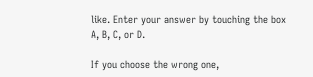like. Enter your answer by touching the box A, B, C, or D.

If you choose the wrong one,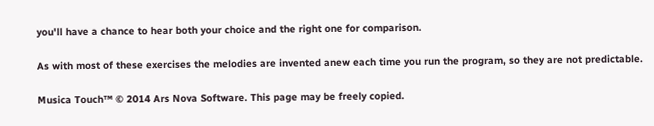you'll have a chance to hear both your choice and the right one for comparison.

As with most of these exercises the melodies are invented anew each time you run the program, so they are not predictable.

Musica Touch™ © 2014 Ars Nova Software. This page may be freely copied.